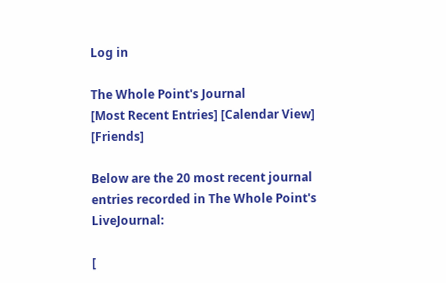Log in

The Whole Point's Journal
[Most Recent Entries] [Calendar View] [Friends]

Below are the 20 most recent journal entries recorded in The Whole Point's LiveJournal:

[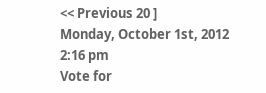<< Previous 20 ]
Monday, October 1st, 2012
2:16 pm
Vote for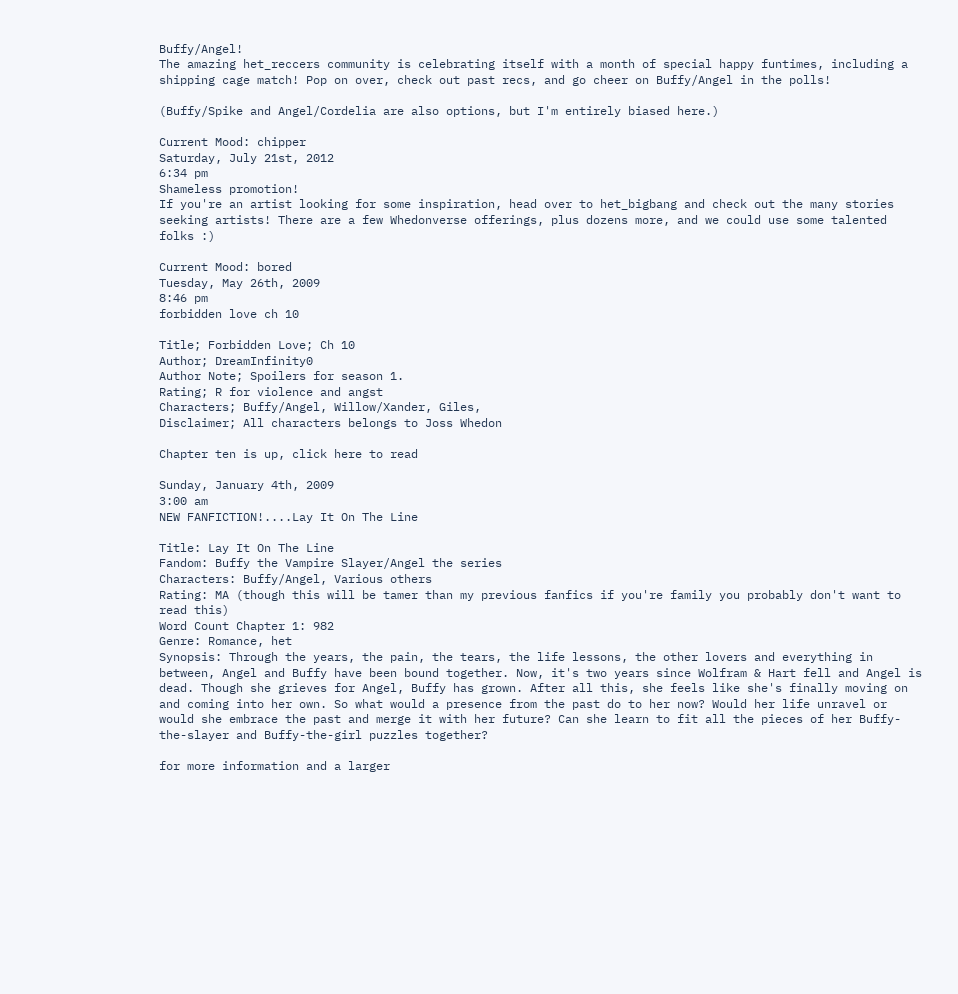Buffy/Angel!
The amazing het_reccers community is celebrating itself with a month of special happy funtimes, including a shipping cage match! Pop on over, check out past recs, and go cheer on Buffy/Angel in the polls!

(Buffy/Spike and Angel/Cordelia are also options, but I'm entirely biased here.)

Current Mood: chipper
Saturday, July 21st, 2012
6:34 pm
Shameless promotion!
If you're an artist looking for some inspiration, head over to het_bigbang and check out the many stories seeking artists! There are a few Whedonverse offerings, plus dozens more, and we could use some talented folks :)

Current Mood: bored
Tuesday, May 26th, 2009
8:46 pm
forbidden love ch 10

Title; Forbidden Love; Ch 10
Author; DreamInfinity0
Author Note; Spoilers for season 1.
Rating; R for violence and angst
Characters; Buffy/Angel, Willow/Xander, Giles,
Disclaimer; All characters belongs to Joss Whedon

Chapter ten is up, click here to read

Sunday, January 4th, 2009
3:00 am
NEW FANFICTION!....Lay It On The Line

Title: Lay It On The Line
Fandom: Buffy the Vampire Slayer/Angel the series
Characters: Buffy/Angel, Various others
Rating: MA (though this will be tamer than my previous fanfics if you're family you probably don't want to read this)
Word Count Chapter 1: 982
Genre: Romance, het
Synopsis: Through the years, the pain, the tears, the life lessons, the other lovers and everything in between, Angel and Buffy have been bound together. Now, it's two years since Wolfram & Hart fell and Angel is dead. Though she grieves for Angel, Buffy has grown. After all this, she feels like she's finally moving on and coming into her own. So what would a presence from the past do to her now? Would her life unravel or would she embrace the past and merge it with her future? Can she learn to fit all the pieces of her Buffy-the-slayer and Buffy-the-girl puzzles together?

for more information and a larger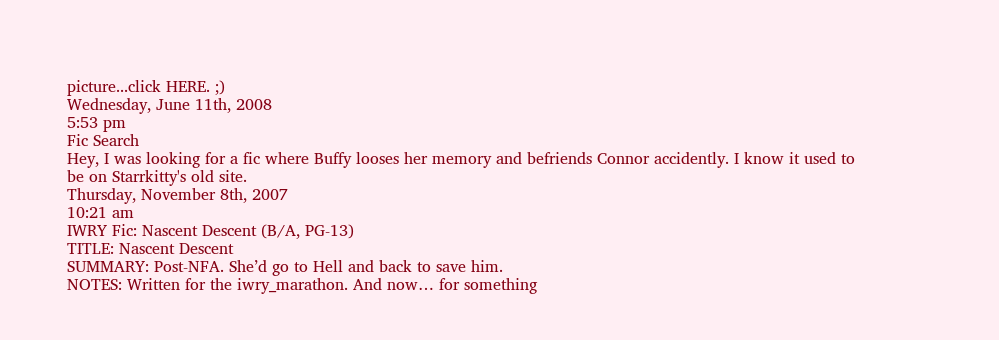picture...click HERE. ;)
Wednesday, June 11th, 2008
5:53 pm
Fic Search
Hey, I was looking for a fic where Buffy looses her memory and befriends Connor accidently. I know it used to be on Starrkitty's old site.
Thursday, November 8th, 2007
10:21 am
IWRY Fic: Nascent Descent (B/A, PG-13)
TITLE: Nascent Descent
SUMMARY: Post-NFA. She’d go to Hell and back to save him.
NOTES: Written for the iwry_marathon. And now… for something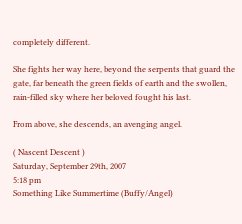completely different.

She fights her way here, beyond the serpents that guard the gate, far beneath the green fields of earth and the swollen, rain-filled sky where her beloved fought his last.

From above, she descends, an avenging angel.

( Nascent Descent )
Saturday, September 29th, 2007
5:18 pm
Something Like Summertime (Buffy/Angel)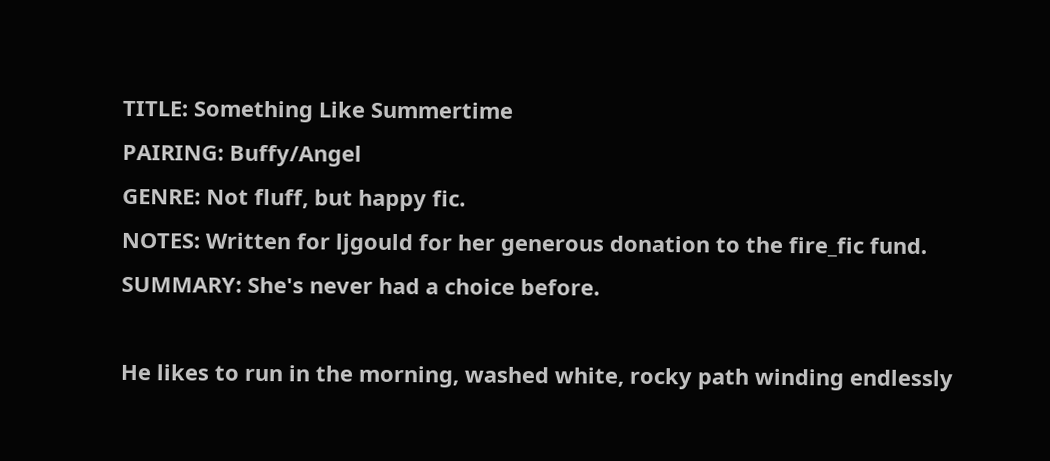TITLE: Something Like Summertime
PAIRING: Buffy/Angel
GENRE: Not fluff, but happy fic.
NOTES: Written for ljgould for her generous donation to the fire_fic fund.
SUMMARY: She's never had a choice before.

He likes to run in the morning, washed white, rocky path winding endlessly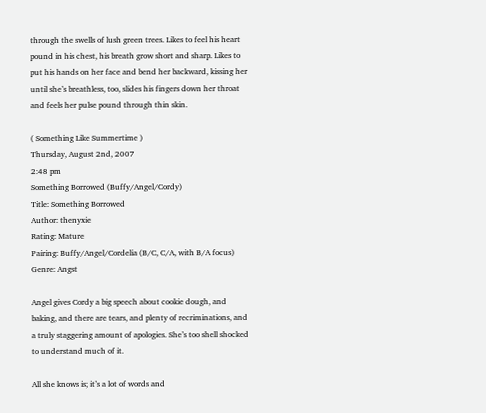through the swells of lush green trees. Likes to feel his heart pound in his chest, his breath grow short and sharp. Likes to put his hands on her face and bend her backward, kissing her until she’s breathless, too, slides his fingers down her throat and feels her pulse pound through thin skin.

( Something Like Summertime )
Thursday, August 2nd, 2007
2:48 pm
Something Borrowed (Buffy/Angel/Cordy)
Title: Something Borrowed
Author: thenyxie
Rating: Mature
Pairing: Buffy/Angel/Cordelia (B/C, C/A, with B/A focus)
Genre: Angst

Angel gives Cordy a big speech about cookie dough, and baking, and there are tears, and plenty of recriminations, and a truly staggering amount of apologies. She’s too shell shocked to understand much of it.

All she knows is; it’s a lot of words and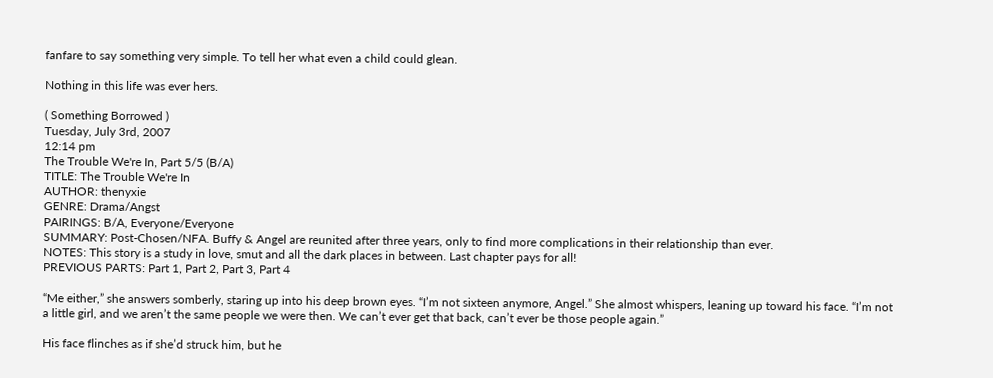fanfare to say something very simple. To tell her what even a child could glean.

Nothing in this life was ever hers.

( Something Borrowed )
Tuesday, July 3rd, 2007
12:14 pm
The Trouble We're In, Part 5/5 (B/A)
TITLE: The Trouble We're In
AUTHOR: thenyxie
GENRE: Drama/Angst
PAIRINGS: B/A, Everyone/Everyone
SUMMARY: Post-Chosen/NFA. Buffy & Angel are reunited after three years, only to find more complications in their relationship than ever.
NOTES: This story is a study in love, smut and all the dark places in between. Last chapter pays for all!
PREVIOUS PARTS: Part 1, Part 2, Part 3, Part 4

“Me either,” she answers somberly, staring up into his deep brown eyes. “I’m not sixteen anymore, Angel.” She almost whispers, leaning up toward his face. “I’m not a little girl, and we aren’t the same people we were then. We can’t ever get that back, can’t ever be those people again.”

His face flinches as if she’d struck him, but he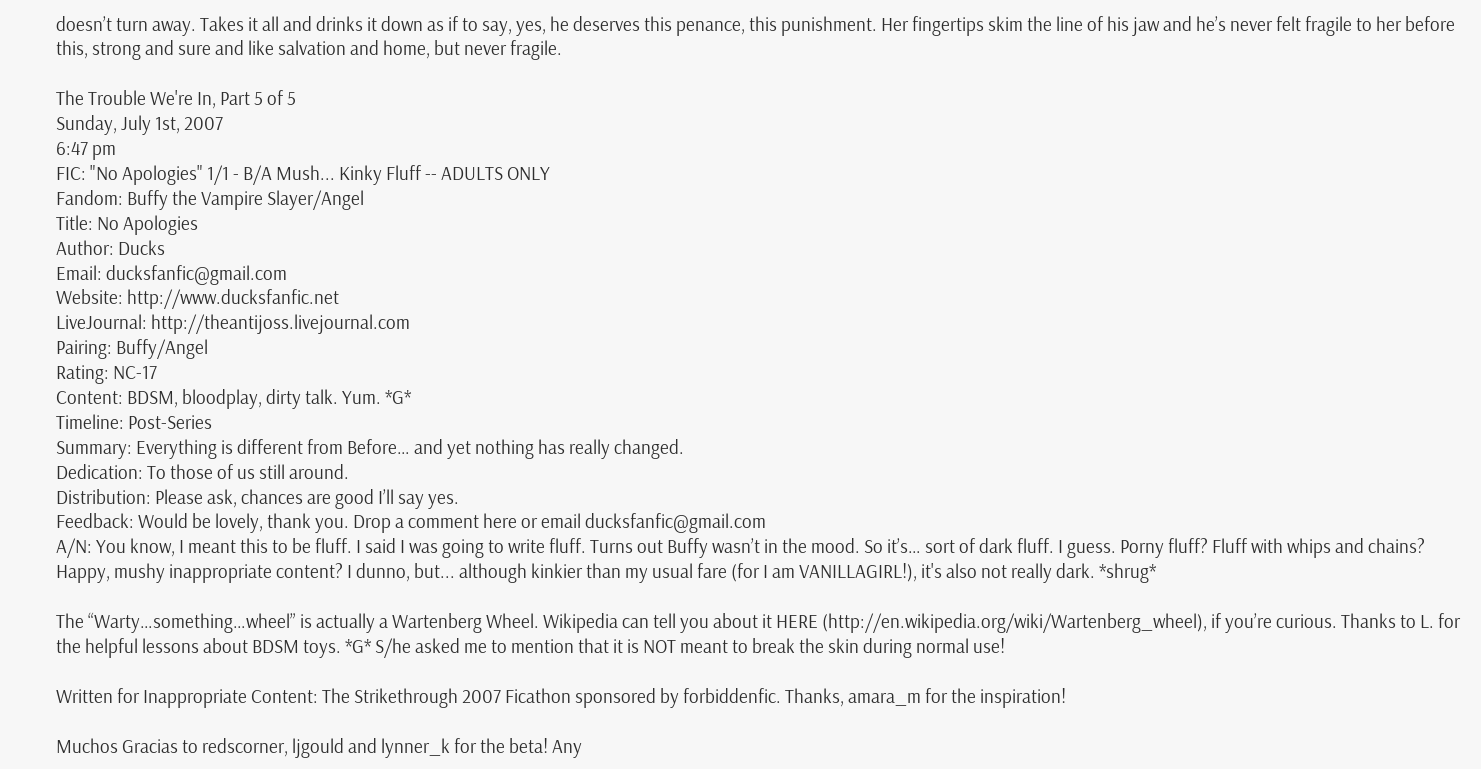doesn’t turn away. Takes it all and drinks it down as if to say, yes, he deserves this penance, this punishment. Her fingertips skim the line of his jaw and he’s never felt fragile to her before this, strong and sure and like salvation and home, but never fragile.

The Trouble We're In, Part 5 of 5
Sunday, July 1st, 2007
6:47 pm
FIC: "No Apologies" 1/1 - B/A Mush... Kinky Fluff -- ADULTS ONLY
Fandom: Buffy the Vampire Slayer/Angel
Title: No Apologies
Author: Ducks
Email: ducksfanfic@gmail.com
Website: http://www.ducksfanfic.net
LiveJournal: http://theantijoss.livejournal.com
Pairing: Buffy/Angel
Rating: NC-17
Content: BDSM, bloodplay, dirty talk. Yum. *G*
Timeline: Post-Series
Summary: Everything is different from Before… and yet nothing has really changed.
Dedication: To those of us still around.
Distribution: Please ask, chances are good I’ll say yes.
Feedback: Would be lovely, thank you. Drop a comment here or email ducksfanfic@gmail.com
A/N: You know, I meant this to be fluff. I said I was going to write fluff. Turns out Buffy wasn’t in the mood. So it’s… sort of dark fluff. I guess. Porny fluff? Fluff with whips and chains? Happy, mushy inappropriate content? I dunno, but... although kinkier than my usual fare (for I am VANILLAGIRL!), it's also not really dark. *shrug*

The “Warty…something…wheel” is actually a Wartenberg Wheel. Wikipedia can tell you about it HERE (http://en.wikipedia.org/wiki/Wartenberg_wheel), if you’re curious. Thanks to L. for the helpful lessons about BDSM toys. *G* S/he asked me to mention that it is NOT meant to break the skin during normal use!

Written for Inappropriate Content: The Strikethrough 2007 Ficathon sponsored by forbiddenfic. Thanks, amara_m for the inspiration!

Muchos Gracias to redscorner, ljgould and lynner_k for the beta! Any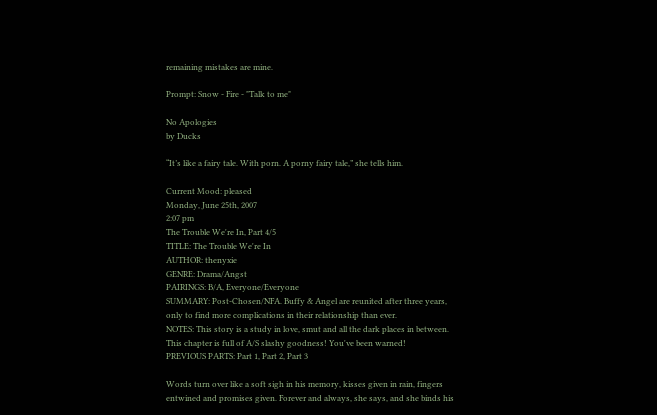remaining mistakes are mine.

Prompt: Snow - Fire - "Talk to me"

No Apologies
by Ducks

“It’s like a fairy tale. With porn. A porny fairy tale,” she tells him.

Current Mood: pleased
Monday, June 25th, 2007
2:07 pm
The Trouble We're In, Part 4/5
TITLE: The Trouble We're In
AUTHOR: thenyxie
GENRE: Drama/Angst
PAIRINGS: B/A, Everyone/Everyone
SUMMARY: Post-Chosen/NFA. Buffy & Angel are reunited after three years, only to find more complications in their relationship than ever.
NOTES: This story is a study in love, smut and all the dark places in between. This chapter is full of A/S slashy goodness! You've been warned!
PREVIOUS PARTS: Part 1, Part 2, Part 3

Words turn over like a soft sigh in his memory, kisses given in rain, fingers entwined and promises given. Forever and always, she says, and she binds his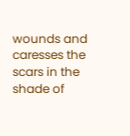wounds and caresses the scars in the shade of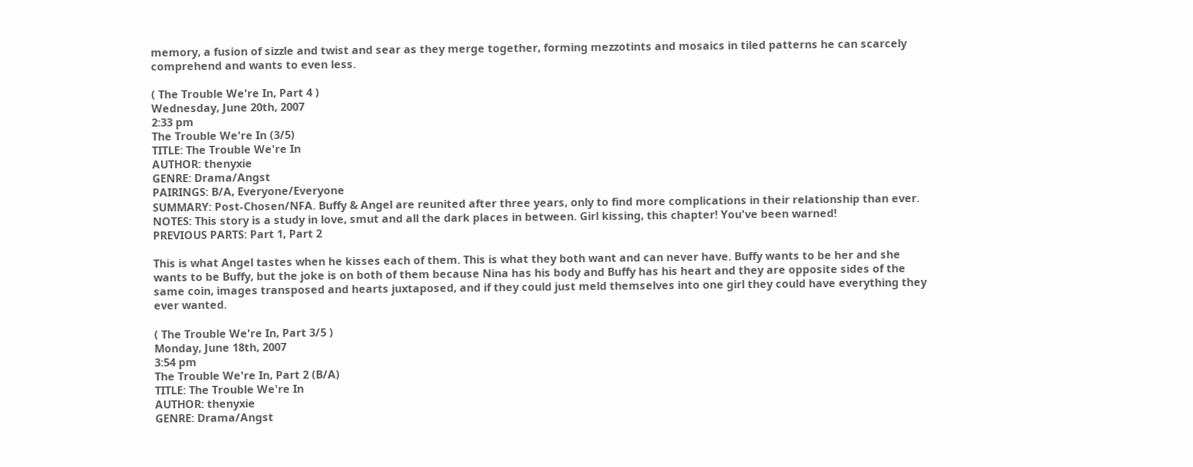memory, a fusion of sizzle and twist and sear as they merge together, forming mezzotints and mosaics in tiled patterns he can scarcely comprehend and wants to even less.

( The Trouble We're In, Part 4 )
Wednesday, June 20th, 2007
2:33 pm
The Trouble We're In (3/5)
TITLE: The Trouble We're In
AUTHOR: thenyxie
GENRE: Drama/Angst
PAIRINGS: B/A, Everyone/Everyone
SUMMARY: Post-Chosen/NFA. Buffy & Angel are reunited after three years, only to find more complications in their relationship than ever.
NOTES: This story is a study in love, smut and all the dark places in between. Girl kissing, this chapter! You've been warned!
PREVIOUS PARTS: Part 1, Part 2

This is what Angel tastes when he kisses each of them. This is what they both want and can never have. Buffy wants to be her and she wants to be Buffy, but the joke is on both of them because Nina has his body and Buffy has his heart and they are opposite sides of the same coin, images transposed and hearts juxtaposed, and if they could just meld themselves into one girl they could have everything they ever wanted.

( The Trouble We're In, Part 3/5 )
Monday, June 18th, 2007
3:54 pm
The Trouble We're In, Part 2 (B/A)
TITLE: The Trouble We're In
AUTHOR: thenyxie
GENRE: Drama/Angst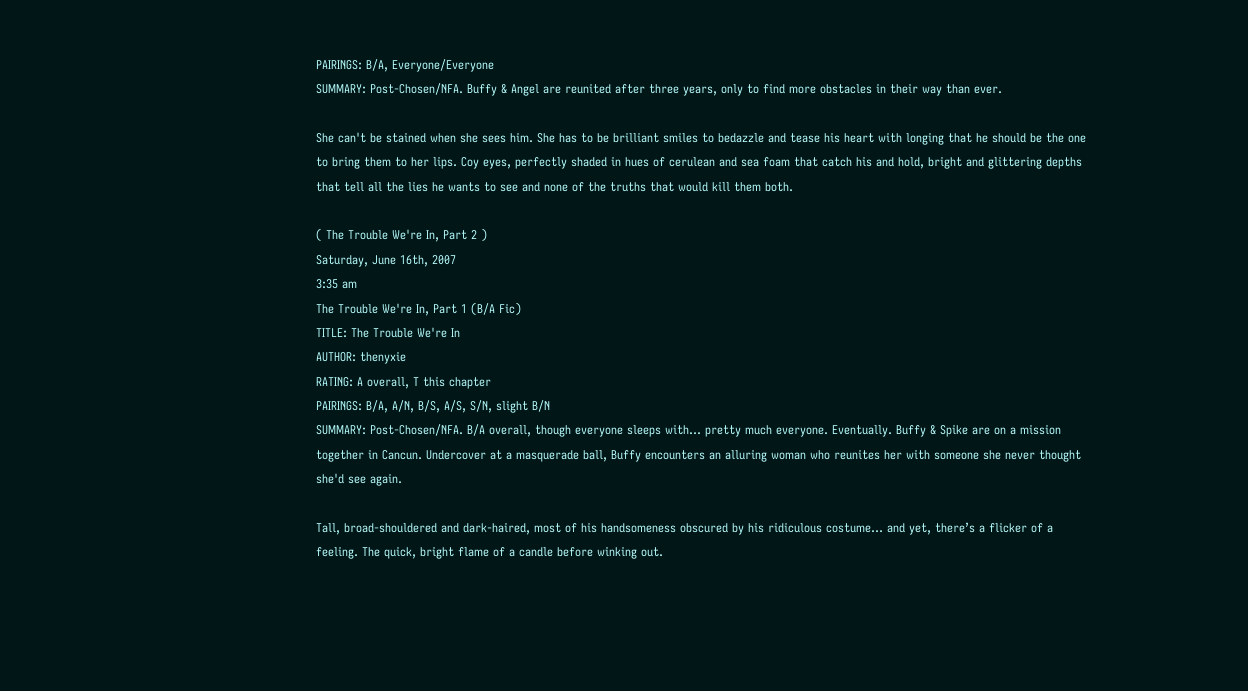PAIRINGS: B/A, Everyone/Everyone
SUMMARY: Post-Chosen/NFA. Buffy & Angel are reunited after three years, only to find more obstacles in their way than ever.

She can't be stained when she sees him. She has to be brilliant smiles to bedazzle and tease his heart with longing that he should be the one to bring them to her lips. Coy eyes, perfectly shaded in hues of cerulean and sea foam that catch his and hold, bright and glittering depths that tell all the lies he wants to see and none of the truths that would kill them both.

( The Trouble We're In, Part 2 )
Saturday, June 16th, 2007
3:35 am
The Trouble We're In, Part 1 (B/A Fic)
TITLE: The Trouble We're In
AUTHOR: thenyxie
RATING: A overall, T this chapter
PAIRINGS: B/A, A/N, B/S, A/S, S/N, slight B/N
SUMMARY: Post-Chosen/NFA. B/A overall, though everyone sleeps with... pretty much everyone. Eventually. Buffy & Spike are on a mission together in Cancun. Undercover at a masquerade ball, Buffy encounters an alluring woman who reunites her with someone she never thought she'd see again.

Tall, broad-shouldered and dark-haired, most of his handsomeness obscured by his ridiculous costume... and yet, there’s a flicker of a feeling. The quick, bright flame of a candle before winking out.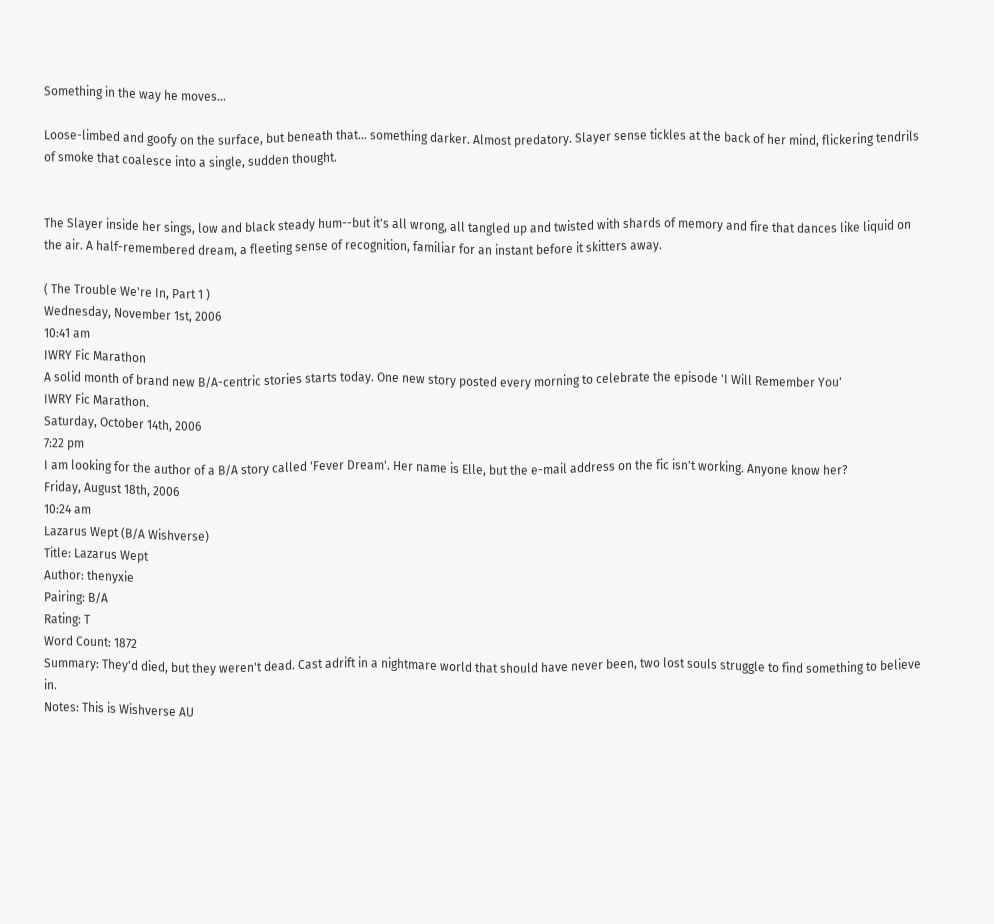Something in the way he moves...

Loose-limbed and goofy on the surface, but beneath that... something darker. Almost predatory. Slayer sense tickles at the back of her mind, flickering tendrils of smoke that coalesce into a single, sudden thought.


The Slayer inside her sings, low and black steady hum--but it's all wrong, all tangled up and twisted with shards of memory and fire that dances like liquid on the air. A half-remembered dream, a fleeting sense of recognition, familiar for an instant before it skitters away.

( The Trouble We're In, Part 1 )
Wednesday, November 1st, 2006
10:41 am
IWRY Fic Marathon
A solid month of brand new B/A-centric stories starts today. One new story posted every morning to celebrate the episode 'I Will Remember You'
IWRY Fic Marathon.
Saturday, October 14th, 2006
7:22 pm
I am looking for the author of a B/A story called 'Fever Dream'. Her name is Elle, but the e-mail address on the fic isn't working. Anyone know her?
Friday, August 18th, 2006
10:24 am
Lazarus Wept (B/A Wishverse)
Title: Lazarus Wept
Author: thenyxie
Pairing: B/A
Rating: T
Word Count: 1872
Summary: They'd died, but they weren't dead. Cast adrift in a nightmare world that should have never been, two lost souls struggle to find something to believe in.
Notes: This is Wishverse AU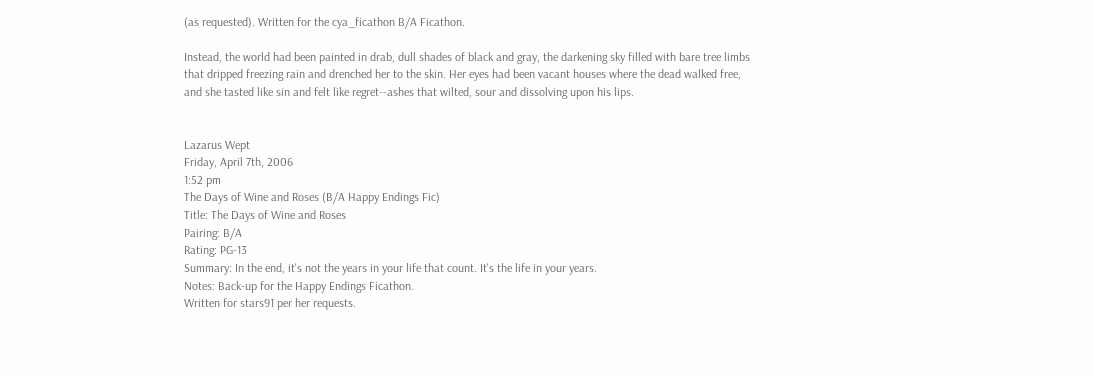(as requested). Written for the cya_ficathon B/A Ficathon.

Instead, the world had been painted in drab, dull shades of black and gray, the darkening sky filled with bare tree limbs that dripped freezing rain and drenched her to the skin. Her eyes had been vacant houses where the dead walked free, and she tasted like sin and felt like regret--ashes that wilted, sour and dissolving upon his lips.


Lazarus Wept
Friday, April 7th, 2006
1:52 pm
The Days of Wine and Roses (B/A Happy Endings Fic)
Title: The Days of Wine and Roses
Pairing: B/A
Rating: PG-13
Summary: In the end, it's not the years in your life that count. It's the life in your years.
Notes: Back-up for the Happy Endings Ficathon.
Written for stars91 per her requests.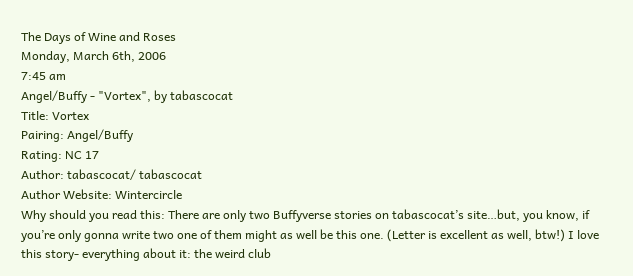The Days of Wine and Roses
Monday, March 6th, 2006
7:45 am
Angel/Buffy - "Vortex", by tabascocat
Title: Vortex
Pairing: Angel/Buffy
Rating: NC 17
Author: tabascocat/ tabascocat
Author Website: Wintercircle
Why should you read this: There are only two Buffyverse stories on tabascocat’s site…but, you know, if you’re only gonna write two one of them might as well be this one. (Letter is excellent as well, btw!) I love this story- everything about it: the weird club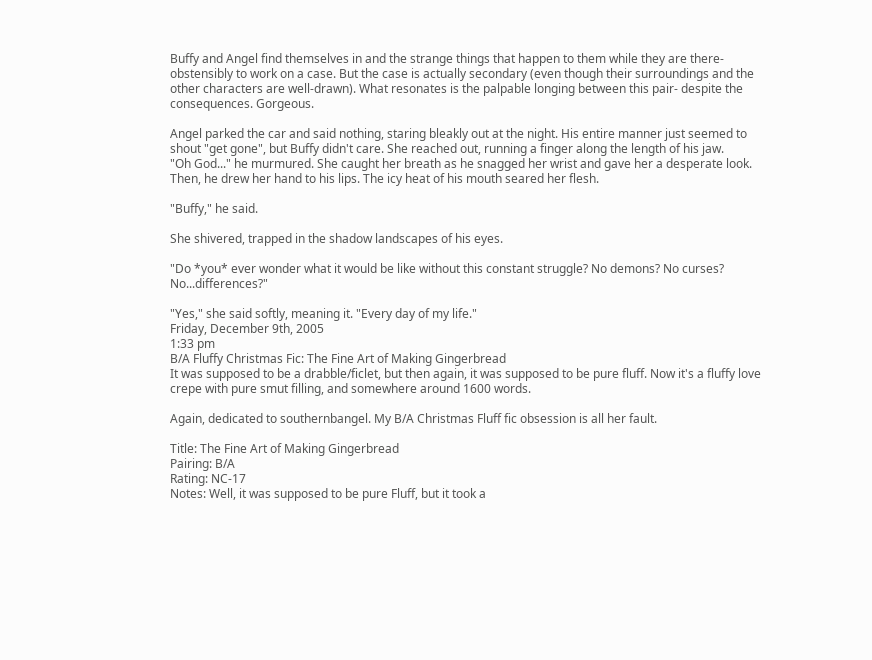Buffy and Angel find themselves in and the strange things that happen to them while they are there- obstensibly to work on a case. But the case is actually secondary (even though their surroundings and the other characters are well-drawn). What resonates is the palpable longing between this pair- despite the consequences. Gorgeous.

Angel parked the car and said nothing, staring bleakly out at the night. His entire manner just seemed to shout "get gone", but Buffy didn't care. She reached out, running a finger along the length of his jaw.
"Oh God..." he murmured. She caught her breath as he snagged her wrist and gave her a desperate look. Then, he drew her hand to his lips. The icy heat of his mouth seared her flesh.

"Buffy," he said.

She shivered, trapped in the shadow landscapes of his eyes.

"Do *you* ever wonder what it would be like without this constant struggle? No demons? No curses? No...differences?"

"Yes," she said softly, meaning it. "Every day of my life."
Friday, December 9th, 2005
1:33 pm
B/A Fluffy Christmas Fic: The Fine Art of Making Gingerbread
It was supposed to be a drabble/ficlet, but then again, it was supposed to be pure fluff. Now it's a fluffy love crepe with pure smut filling, and somewhere around 1600 words.

Again, dedicated to southernbangel. My B/A Christmas Fluff fic obsession is all her fault.

Title: The Fine Art of Making Gingerbread
Pairing: B/A
Rating: NC-17
Notes: Well, it was supposed to be pure Fluff, but it took a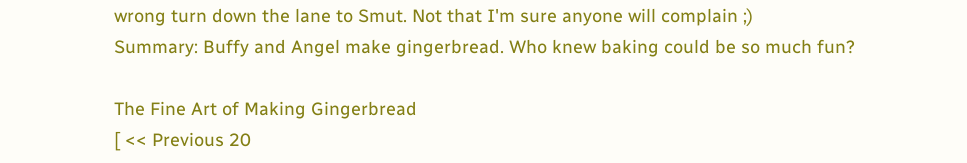wrong turn down the lane to Smut. Not that I'm sure anyone will complain ;)
Summary: Buffy and Angel make gingerbread. Who knew baking could be so much fun?

The Fine Art of Making Gingerbread
[ << Previous 20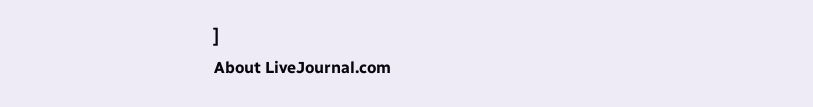]
About LiveJournal.com